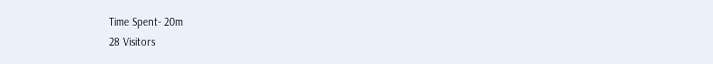Time Spent- 20m
28 Visitors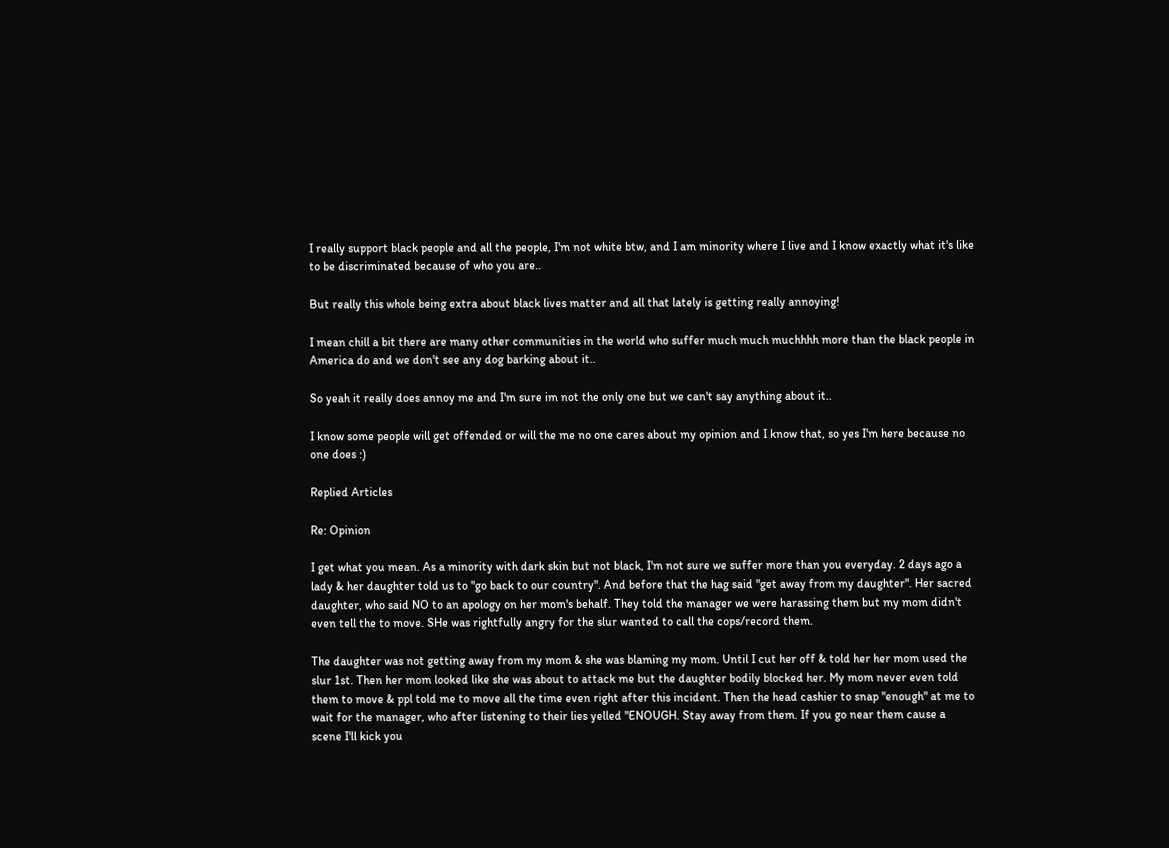I really support black people and all the people, I'm not white btw, and I am minority where I live and I know exactly what it's like to be discriminated because of who you are..

But really this whole being extra about black lives matter and all that lately is getting really annoying!

I mean chill a bit there are many other communities in the world who suffer much much muchhhh more than the black people in America do and we don't see any dog barking about it..

So yeah it really does annoy me and I'm sure im not the only one but we can't say anything about it..

I know some people will get offended or will the me no one cares about my opinion and I know that, so yes I'm here because no one does :)

Replied Articles

Re: Opinion

I get what you mean. As a minority with dark skin but not black, I'm not sure we suffer more than you everyday. 2 days ago a lady & her daughter told us to "go back to our country". And before that the hag said "get away from my daughter". Her sacred daughter, who said NO to an apology on her mom's behalf. They told the manager we were harassing them but my mom didn't even tell the to move. SHe was rightfully angry for the slur wanted to call the cops/record them.

The daughter was not getting away from my mom & she was blaming my mom. Until I cut her off & told her her mom used the slur 1st. Then her mom looked like she was about to attack me but the daughter bodily blocked her. My mom never even told them to move & ppl told me to move all the time even right after this incident. Then the head cashier to snap "enough" at me to wait for the manager, who after listening to their lies yelled "ENOUGH. Stay away from them. If you go near them cause a scene I'll kick you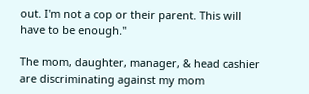out. I'm not a cop or their parent. This will have to be enough."

The mom, daughter, manager, & head cashier are discriminating against my mom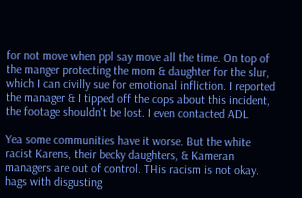for not move when ppl say move all the time. On top of the manger protecting the mom & daughter for the slur, which I can civilly sue for emotional infliction. I reported the manager & I tipped off the cops about this incident, the footage shouldn't be lost. I even contacted ADL

Yea some communities have it worse. But the white racist Karens, their becky daughters, & Kameran managers are out of control. THis racism is not okay. hags with disgusting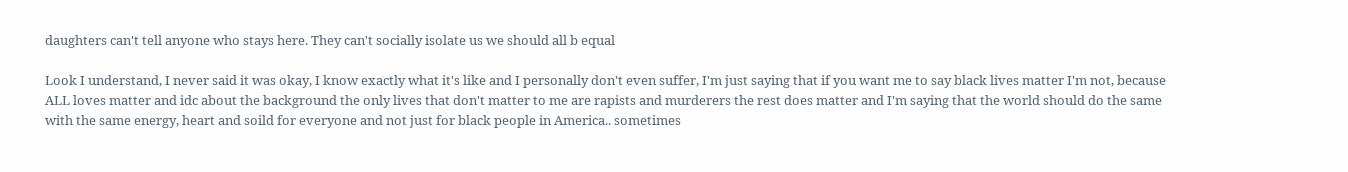daughters can't tell anyone who stays here. They can't socially isolate us we should all b equal

Look I understand, I never said it was okay, I know exactly what it's like and I personally don't even suffer, I'm just saying that if you want me to say black lives matter I'm not, because ALL loves matter and idc about the background the only lives that don't matter to me are rapists and murderers the rest does matter and I'm saying that the world should do the same with the same energy, heart and soild for everyone and not just for black people in America.. sometimes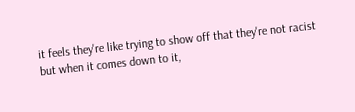it feels they're like trying to show off that they're not racist but when it comes down to it,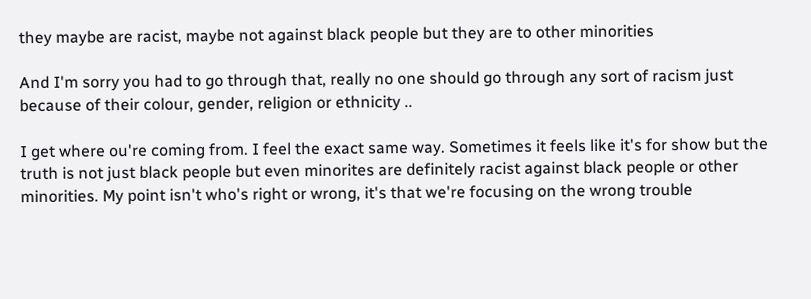they maybe are racist, maybe not against black people but they are to other minorities

And I'm sorry you had to go through that, really no one should go through any sort of racism just because of their colour, gender, religion or ethnicity ..

I get where ou're coming from. I feel the exact same way. Sometimes it feels like it's for show but the truth is not just black people but even minorites are definitely racist against black people or other minorities. My point isn't who's right or wrong, it's that we're focusing on the wrong trouble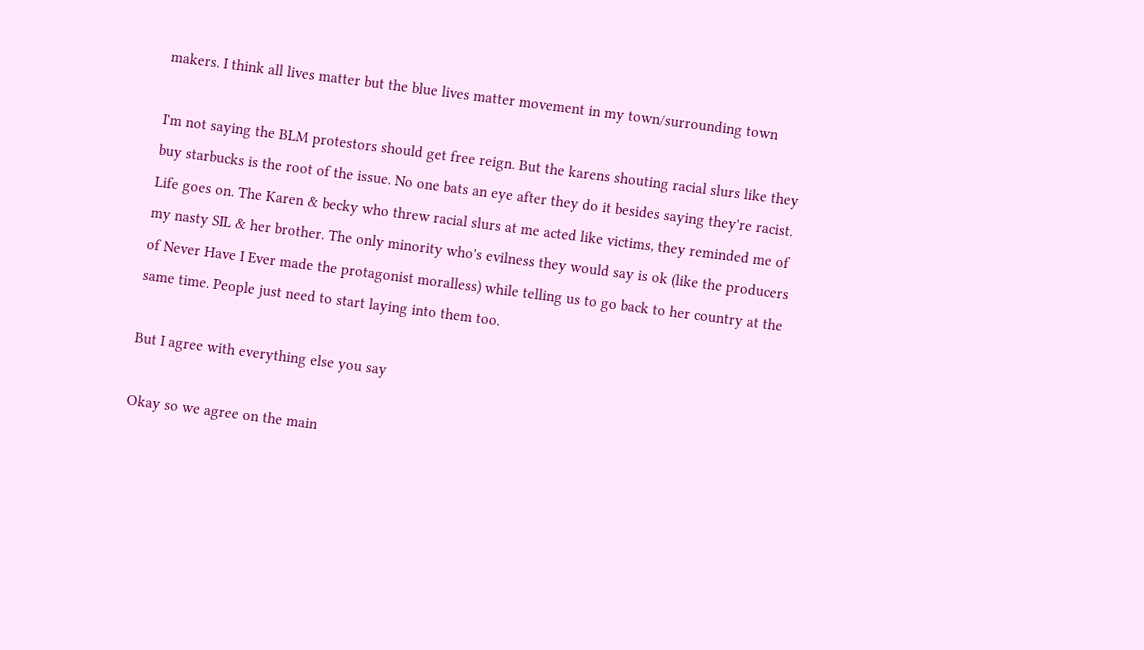makers. I think all lives matter but the blue lives matter movement in my town/surrounding town

I'm not saying the BLM protestors should get free reign. But the karens shouting racial slurs like they buy starbucks is the root of the issue. No one bats an eye after they do it besides saying they're racist. Life goes on. The Karen & becky who threw racial slurs at me acted like victims, they reminded me of my nasty SIL & her brother. The only minority who's evilness they would say is ok (like the producers of Never Have I Ever made the protagonist moralless) while telling us to go back to her country at the same time. People just need to start laying into them too.

But I agree with everything else you say

Okay so we agree on the main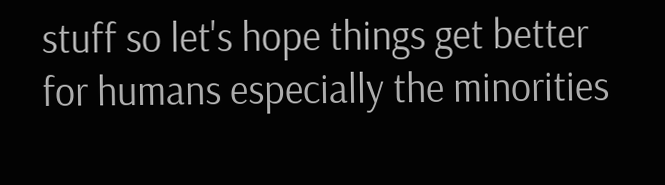stuff so let's hope things get better for humans especially the minorities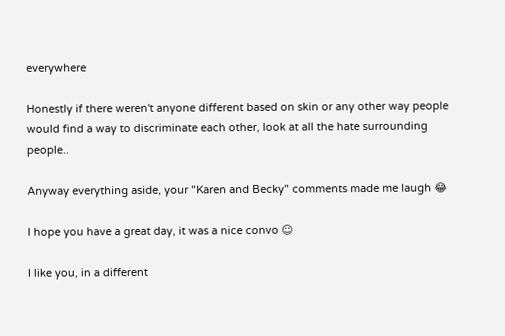everywhere

Honestly if there weren't anyone different based on skin or any other way people would find a way to discriminate each other, look at all the hate surrounding people..

Anyway everything aside, your "Karen and Becky" comments made me laugh 😂

I hope you have a great day, it was a nice convo ☺

I like you, in a different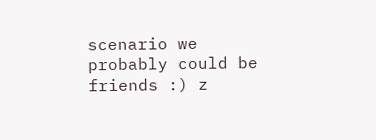scenario we probably could be friends :) z